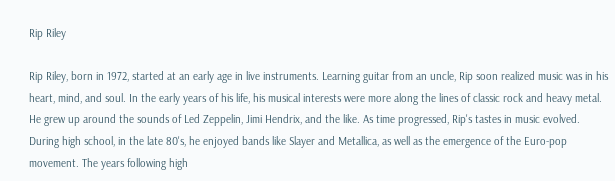Rip Riley

Rip Riley, born in 1972, started at an early age in live instruments. Learning guitar from an uncle, Rip soon realized music was in his heart, mind, and soul. In the early years of his life, his musical interests were more along the lines of classic rock and heavy metal. He grew up around the sounds of Led Zeppelin, Jimi Hendrix, and the like. As time progressed, Rip's tastes in music evolved. During high school, in the late 80's, he enjoyed bands like Slayer and Metallica, as well as the emergence of the Euro-pop movement. The years following high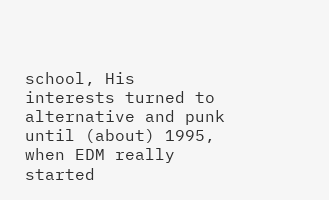school, His interests turned to alternative and punk until (about) 1995, when EDM really started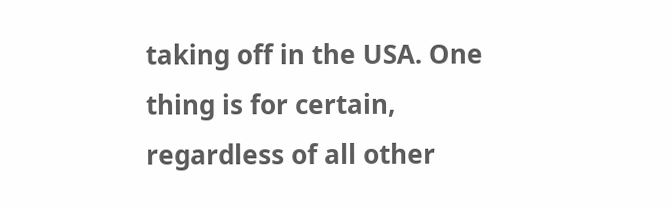taking off in the USA. One thing is for certain, regardless of all other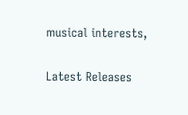musical interests,

Latest Releases